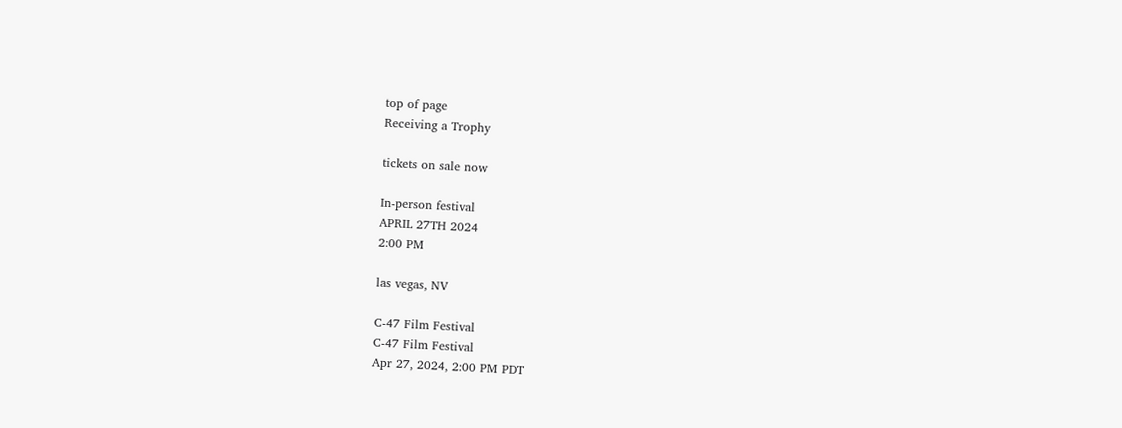top of page
Receiving a Trophy

tickets on sale now

In-person festival
APRIL 27TH 2024
2:00 PM

las vegas, NV

C-47 Film Festival
C-47 Film Festival
Apr 27, 2024, 2:00 PM PDT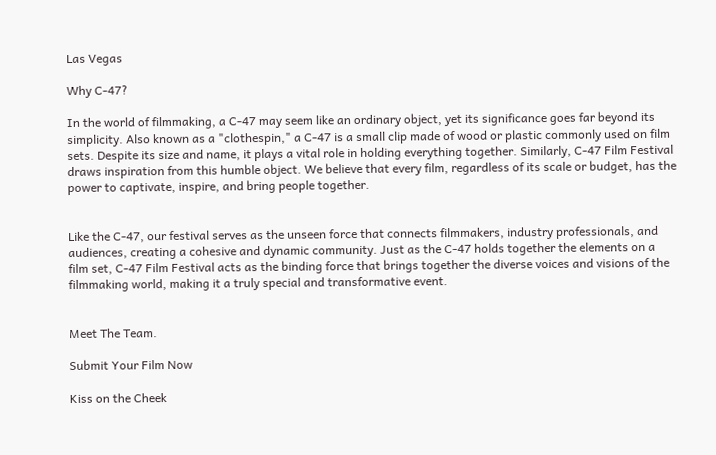Las Vegas

Why C-47?

In the world of filmmaking, a C-47 may seem like an ordinary object, yet its significance goes far beyond its simplicity. Also known as a "clothespin," a C-47 is a small clip made of wood or plastic commonly used on film sets. Despite its size and name, it plays a vital role in holding everything together. Similarly, C-47 Film Festival draws inspiration from this humble object. We believe that every film, regardless of its scale or budget, has the power to captivate, inspire, and bring people together.


Like the C-47, our festival serves as the unseen force that connects filmmakers, industry professionals, and audiences, creating a cohesive and dynamic community. Just as the C-47 holds together the elements on a film set, C-47 Film Festival acts as the binding force that brings together the diverse voices and visions of the filmmaking world, making it a truly special and transformative event.


Meet The Team.

Submit Your Film Now

Kiss on the Cheek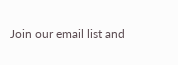Join our email list and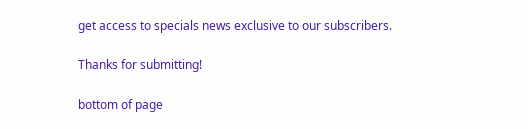get access to specials news exclusive to our subscribers.

Thanks for submitting!

bottom of page